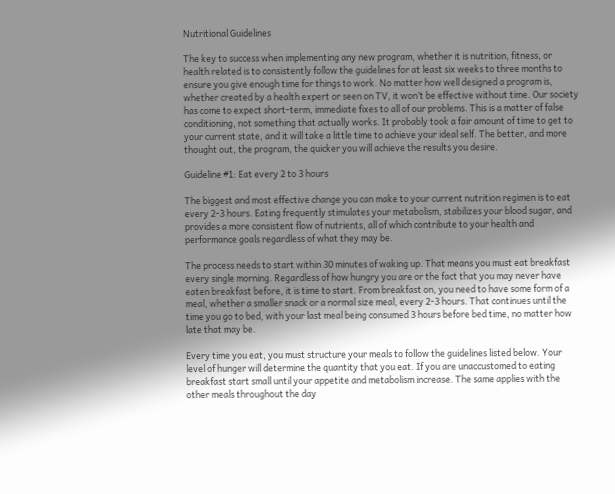Nutritional Guidelines

The key to success when implementing any new program, whether it is nutrition, fitness, or health related is to consistently follow the guidelines for at least six weeks to three months to ensure you give enough time for things to work. No matter how well designed a program is, whether created by a health expert or seen on TV, it won’t be effective without time. Our society has come to expect short-term, immediate fixes to all of our problems. This is a matter of false conditioning, not something that actually works. It probably took a fair amount of time to get to your current state, and it will take a little time to achieve your ideal self. The better, and more thought out, the program, the quicker you will achieve the results you desire.

Guideline #1: Eat every 2 to 3 hours

The biggest and most effective change you can make to your current nutrition regimen is to eat every 2-3 hours. Eating frequently stimulates your metabolism, stabilizes your blood sugar, and provides a more consistent flow of nutrients, all of which contribute to your health and performance goals regardless of what they may be.

The process needs to start within 30 minutes of waking up. That means you must eat breakfast every single morning. Regardless of how hungry you are or the fact that you may never have eaten breakfast before, it is time to start. From breakfast on, you need to have some form of a meal, whether a smaller snack or a normal size meal, every 2-3 hours. That continues until the time you go to bed, with your last meal being consumed 3 hours before bed time, no matter how late that may be.

Every time you eat, you must structure your meals to follow the guidelines listed below. Your level of hunger will determine the quantity that you eat. If you are unaccustomed to eating breakfast start small until your appetite and metabolism increase. The same applies with the other meals throughout the day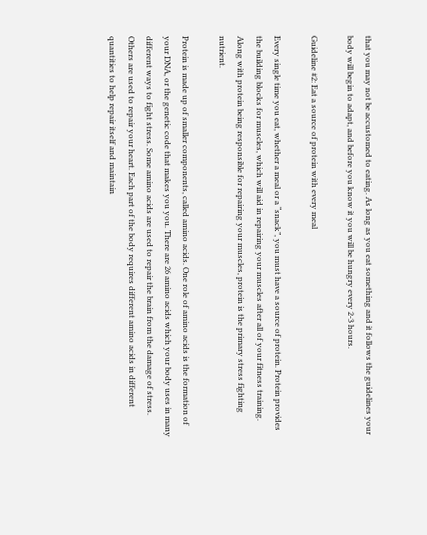that you may not be accustomed to eating. As long as you eat something and it follows the guidelines your body will begin to adapt, and before you know it you will be hungry every 2-3 hours.

Guideline #2: Eat a source of protein with every meal

Every single time you eat, whether a meal or a “snack”, you must have a source of protein. Protein provides the building blocks for muscles, which will aid in repairing your muscles after all of your fitness training. Along with protein being responsible for repairing your muscles, protein is the primary stress fighting nutrient.

Protein is made up of smaller components, called amino acids. One role of amino acids is the formation of your DNA, or the genetic code that makes you you. There are 26 amino acids which your body uses in many different ways to fight stress. Some amino acids are used to repair the brain from the damage of stress. Others are used to repair your heart. Each part of the body requires different amino acids in different quantities to help repair itself and maintain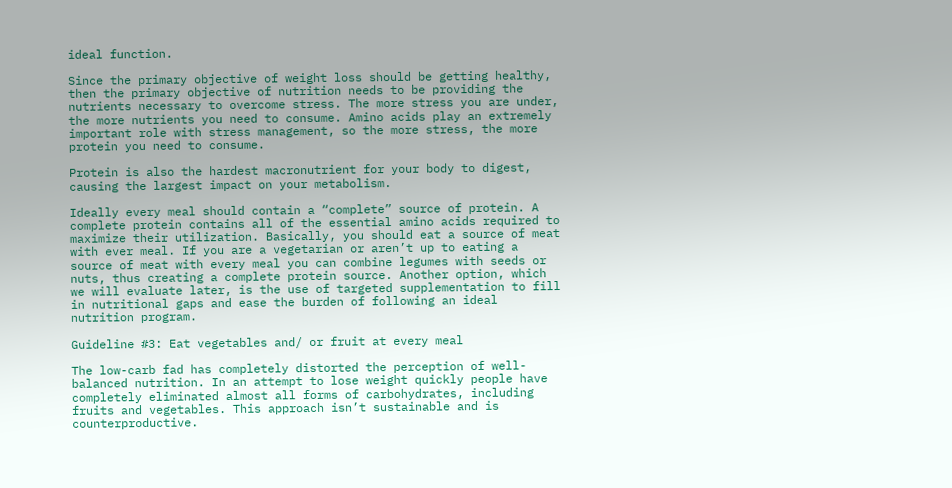ideal function.

Since the primary objective of weight loss should be getting healthy, then the primary objective of nutrition needs to be providing the nutrients necessary to overcome stress. The more stress you are under, the more nutrients you need to consume. Amino acids play an extremely important role with stress management, so the more stress, the more protein you need to consume.

Protein is also the hardest macronutrient for your body to digest, causing the largest impact on your metabolism.

Ideally every meal should contain a “complete” source of protein. A complete protein contains all of the essential amino acids required to maximize their utilization. Basically, you should eat a source of meat with ever meal. If you are a vegetarian or aren’t up to eating a source of meat with every meal you can combine legumes with seeds or nuts, thus creating a complete protein source. Another option, which we will evaluate later, is the use of targeted supplementation to fill in nutritional gaps and ease the burden of following an ideal nutrition program.

Guideline #3: Eat vegetables and/ or fruit at every meal

The low-carb fad has completely distorted the perception of well-balanced nutrition. In an attempt to lose weight quickly people have completely eliminated almost all forms of carbohydrates, including fruits and vegetables. This approach isn’t sustainable and is counterproductive.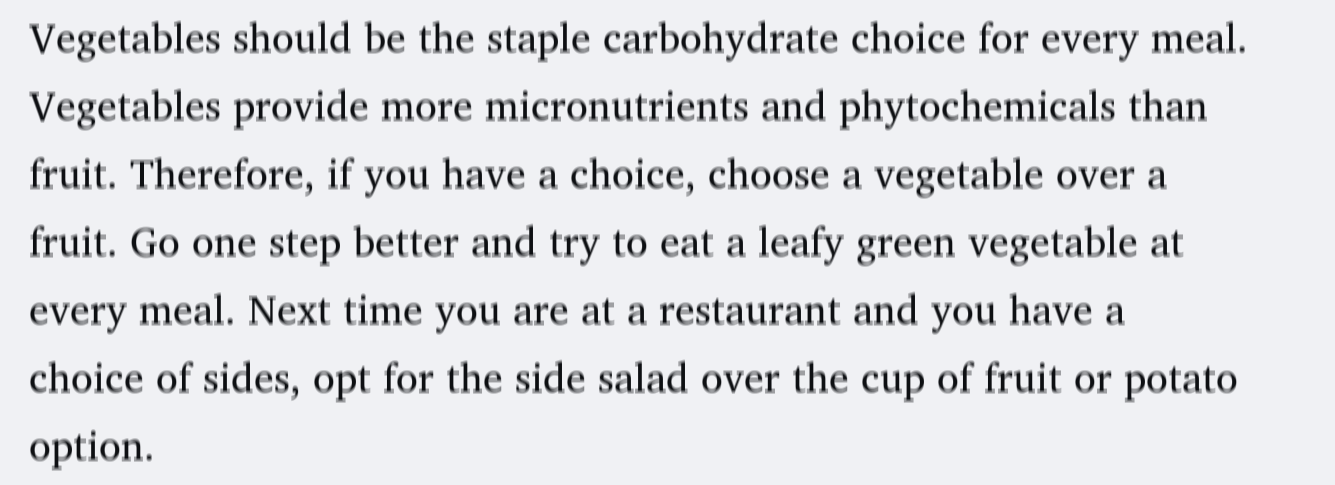Vegetables should be the staple carbohydrate choice for every meal. Vegetables provide more micronutrients and phytochemicals than fruit. Therefore, if you have a choice, choose a vegetable over a fruit. Go one step better and try to eat a leafy green vegetable at every meal. Next time you are at a restaurant and you have a choice of sides, opt for the side salad over the cup of fruit or potato option.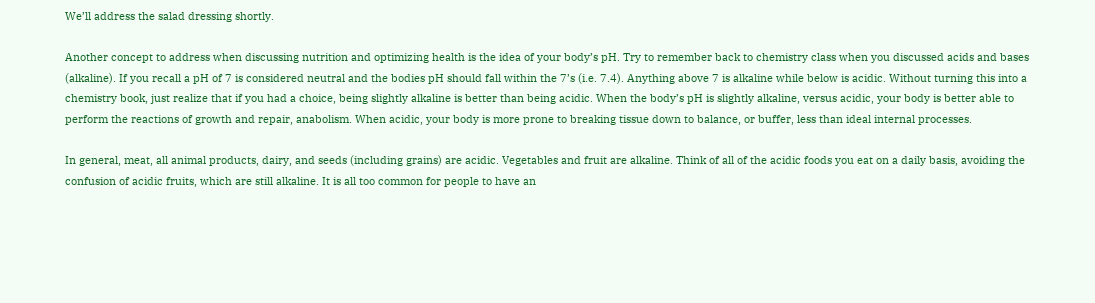We’ll address the salad dressing shortly.

Another concept to address when discussing nutrition and optimizing health is the idea of your body’s pH. Try to remember back to chemistry class when you discussed acids and bases (alkaline). If you recall a pH of 7 is considered neutral and the bodies pH should fall within the 7’s (i.e. 7.4). Anything above 7 is alkaline while below is acidic. Without turning this into a chemistry book, just realize that if you had a choice, being slightly alkaline is better than being acidic. When the body’s pH is slightly alkaline, versus acidic, your body is better able to perform the reactions of growth and repair, anabolism. When acidic, your body is more prone to breaking tissue down to balance, or buffer, less than ideal internal processes.

In general, meat, all animal products, dairy, and seeds (including grains) are acidic. Vegetables and fruit are alkaline. Think of all of the acidic foods you eat on a daily basis, avoiding the confusion of acidic fruits, which are still alkaline. It is all too common for people to have an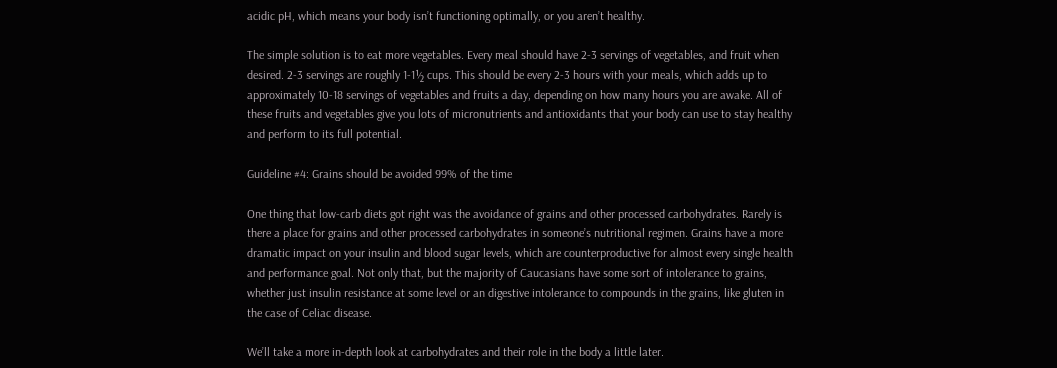acidic pH, which means your body isn’t functioning optimally, or you aren’t healthy.

The simple solution is to eat more vegetables. Every meal should have 2-3 servings of vegetables, and fruit when desired. 2-3 servings are roughly 1-1½ cups. This should be every 2-3 hours with your meals, which adds up to approximately 10-18 servings of vegetables and fruits a day, depending on how many hours you are awake. All of these fruits and vegetables give you lots of micronutrients and antioxidants that your body can use to stay healthy and perform to its full potential.

Guideline #4: Grains should be avoided 99% of the time

One thing that low-carb diets got right was the avoidance of grains and other processed carbohydrates. Rarely is there a place for grains and other processed carbohydrates in someone’s nutritional regimen. Grains have a more dramatic impact on your insulin and blood sugar levels, which are counterproductive for almost every single health and performance goal. Not only that, but the majority of Caucasians have some sort of intolerance to grains, whether just insulin resistance at some level or an digestive intolerance to compounds in the grains, like gluten in the case of Celiac disease.

We’ll take a more in-depth look at carbohydrates and their role in the body a little later.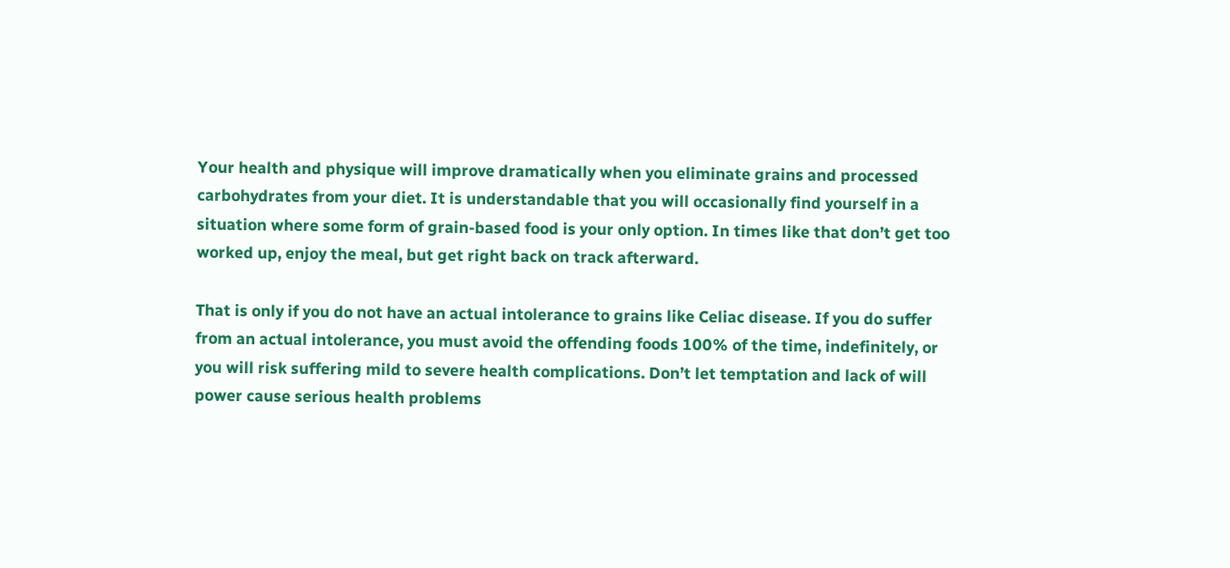Your health and physique will improve dramatically when you eliminate grains and processed carbohydrates from your diet. It is understandable that you will occasionally find yourself in a situation where some form of grain-based food is your only option. In times like that don’t get too worked up, enjoy the meal, but get right back on track afterward.

That is only if you do not have an actual intolerance to grains like Celiac disease. If you do suffer from an actual intolerance, you must avoid the offending foods 100% of the time, indefinitely, or you will risk suffering mild to severe health complications. Don’t let temptation and lack of will power cause serious health problems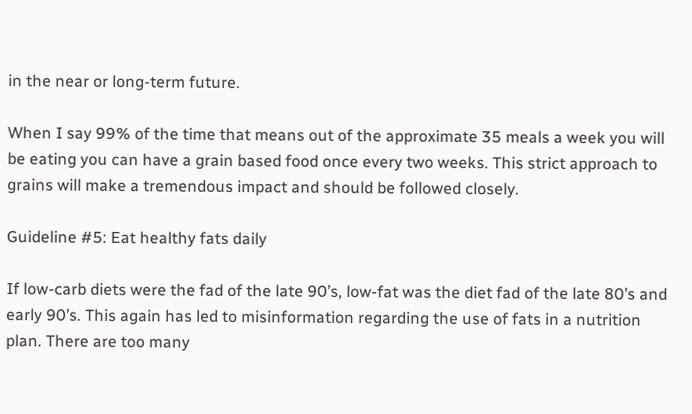in the near or long-term future.

When I say 99% of the time that means out of the approximate 35 meals a week you will be eating you can have a grain based food once every two weeks. This strict approach to grains will make a tremendous impact and should be followed closely.

Guideline #5: Eat healthy fats daily

If low-carb diets were the fad of the late 90’s, low-fat was the diet fad of the late 80’s and early 90’s. This again has led to misinformation regarding the use of fats in a nutrition plan. There are too many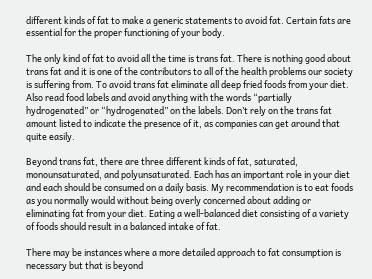different kinds of fat to make a generic statements to avoid fat. Certain fats are essential for the proper functioning of your body.

The only kind of fat to avoid all the time is trans fat. There is nothing good about trans fat and it is one of the contributors to all of the health problems our society is suffering from. To avoid trans fat eliminate all deep fried foods from your diet. Also read food labels and avoid anything with the words “partially hydrogenated” or “hydrogenated” on the labels. Don’t rely on the trans fat amount listed to indicate the presence of it, as companies can get around that quite easily.

Beyond trans fat, there are three different kinds of fat, saturated, monounsaturated, and polyunsaturated. Each has an important role in your diet and each should be consumed on a daily basis. My recommendation is to eat foods as you normally would without being overly concerned about adding or eliminating fat from your diet. Eating a well-balanced diet consisting of a variety of foods should result in a balanced intake of fat.

There may be instances where a more detailed approach to fat consumption is necessary but that is beyond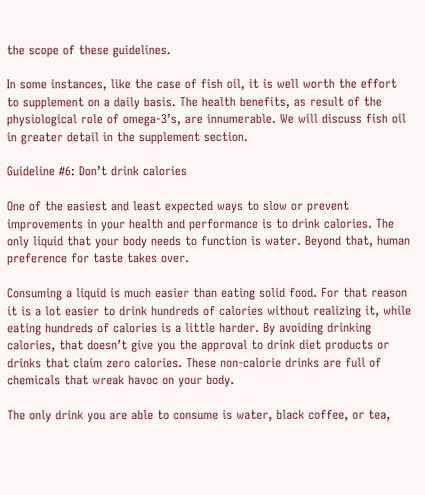the scope of these guidelines.

In some instances, like the case of fish oil, it is well worth the effort to supplement on a daily basis. The health benefits, as result of the physiological role of omega-3’s, are innumerable. We will discuss fish oil in greater detail in the supplement section.

Guideline #6: Don’t drink calories

One of the easiest and least expected ways to slow or prevent improvements in your health and performance is to drink calories. The only liquid that your body needs to function is water. Beyond that, human preference for taste takes over.

Consuming a liquid is much easier than eating solid food. For that reason it is a lot easier to drink hundreds of calories without realizing it, while eating hundreds of calories is a little harder. By avoiding drinking calories, that doesn’t give you the approval to drink diet products or drinks that claim zero calories. These non-calorie drinks are full of chemicals that wreak havoc on your body.

The only drink you are able to consume is water, black coffee, or tea,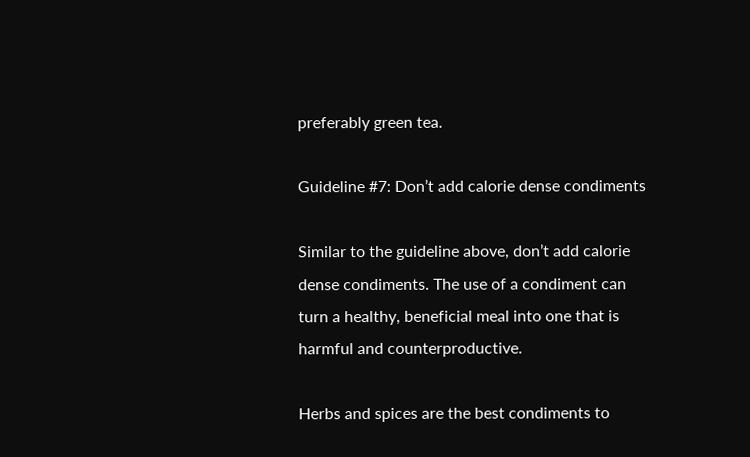preferably green tea.

Guideline #7: Don’t add calorie dense condiments

Similar to the guideline above, don’t add calorie dense condiments. The use of a condiment can turn a healthy, beneficial meal into one that is harmful and counterproductive.

Herbs and spices are the best condiments to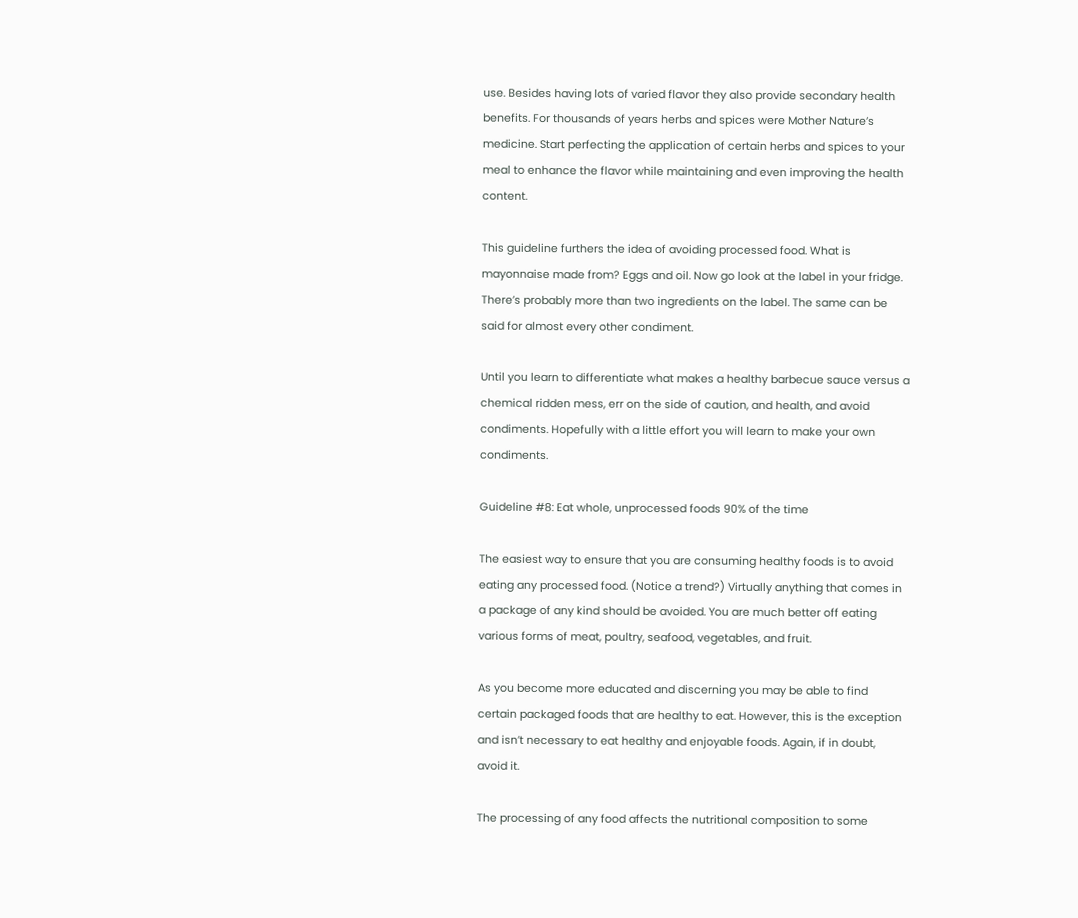use. Besides having lots of varied flavor they also provide secondary health benefits. For thousands of years herbs and spices were Mother Nature’s medicine. Start perfecting the application of certain herbs and spices to your meal to enhance the flavor while maintaining and even improving the health content.

This guideline furthers the idea of avoiding processed food. What is mayonnaise made from? Eggs and oil. Now go look at the label in your fridge. There’s probably more than two ingredients on the label. The same can be said for almost every other condiment.

Until you learn to differentiate what makes a healthy barbecue sauce versus a chemical ridden mess, err on the side of caution, and health, and avoid condiments. Hopefully with a little effort you will learn to make your own condiments.

Guideline #8: Eat whole, unprocessed foods 90% of the time

The easiest way to ensure that you are consuming healthy foods is to avoid eating any processed food. (Notice a trend?) Virtually anything that comes in a package of any kind should be avoided. You are much better off eating various forms of meat, poultry, seafood, vegetables, and fruit.

As you become more educated and discerning you may be able to find certain packaged foods that are healthy to eat. However, this is the exception and isn’t necessary to eat healthy and enjoyable foods. Again, if in doubt, avoid it.

The processing of any food affects the nutritional composition to some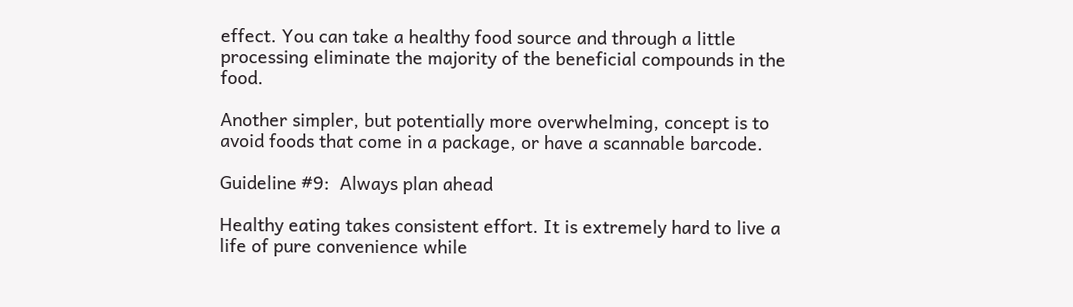effect. You can take a healthy food source and through a little processing eliminate the majority of the beneficial compounds in the food.

Another simpler, but potentially more overwhelming, concept is to avoid foods that come in a package, or have a scannable barcode.

Guideline #9:  Always plan ahead

Healthy eating takes consistent effort. It is extremely hard to live a life of pure convenience while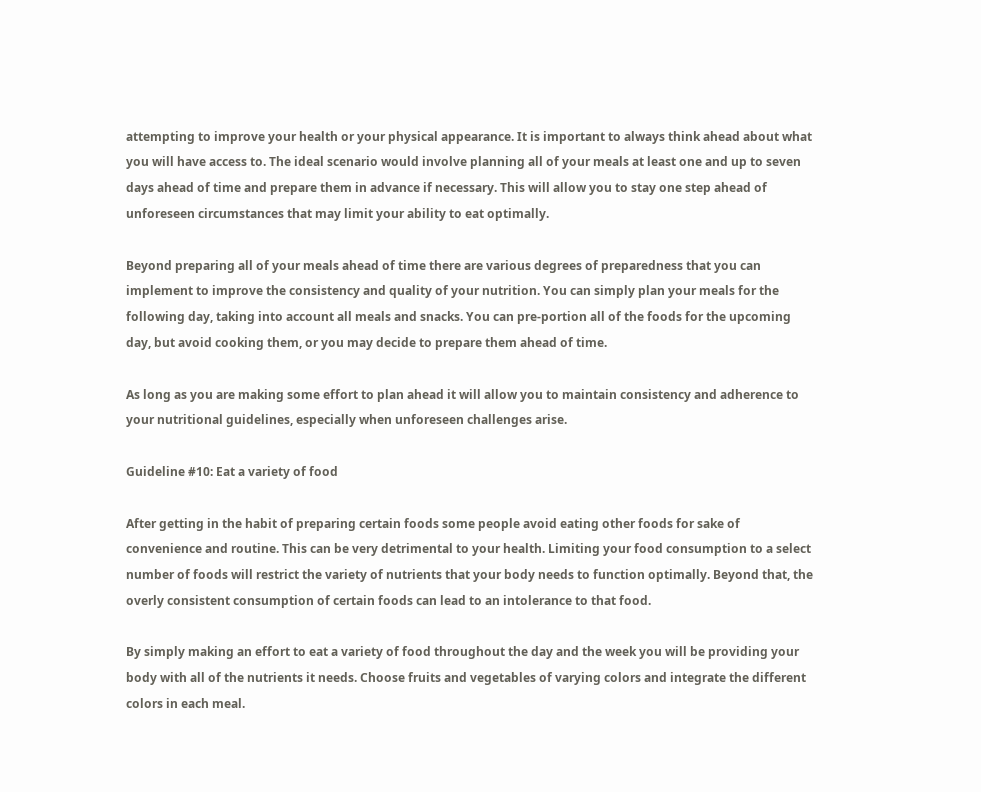attempting to improve your health or your physical appearance. It is important to always think ahead about what you will have access to. The ideal scenario would involve planning all of your meals at least one and up to seven days ahead of time and prepare them in advance if necessary. This will allow you to stay one step ahead of unforeseen circumstances that may limit your ability to eat optimally.

Beyond preparing all of your meals ahead of time there are various degrees of preparedness that you can implement to improve the consistency and quality of your nutrition. You can simply plan your meals for the following day, taking into account all meals and snacks. You can pre-portion all of the foods for the upcoming day, but avoid cooking them, or you may decide to prepare them ahead of time.

As long as you are making some effort to plan ahead it will allow you to maintain consistency and adherence to your nutritional guidelines, especially when unforeseen challenges arise.

Guideline #10: Eat a variety of food

After getting in the habit of preparing certain foods some people avoid eating other foods for sake of convenience and routine. This can be very detrimental to your health. Limiting your food consumption to a select number of foods will restrict the variety of nutrients that your body needs to function optimally. Beyond that, the overly consistent consumption of certain foods can lead to an intolerance to that food.

By simply making an effort to eat a variety of food throughout the day and the week you will be providing your body with all of the nutrients it needs. Choose fruits and vegetables of varying colors and integrate the different colors in each meal.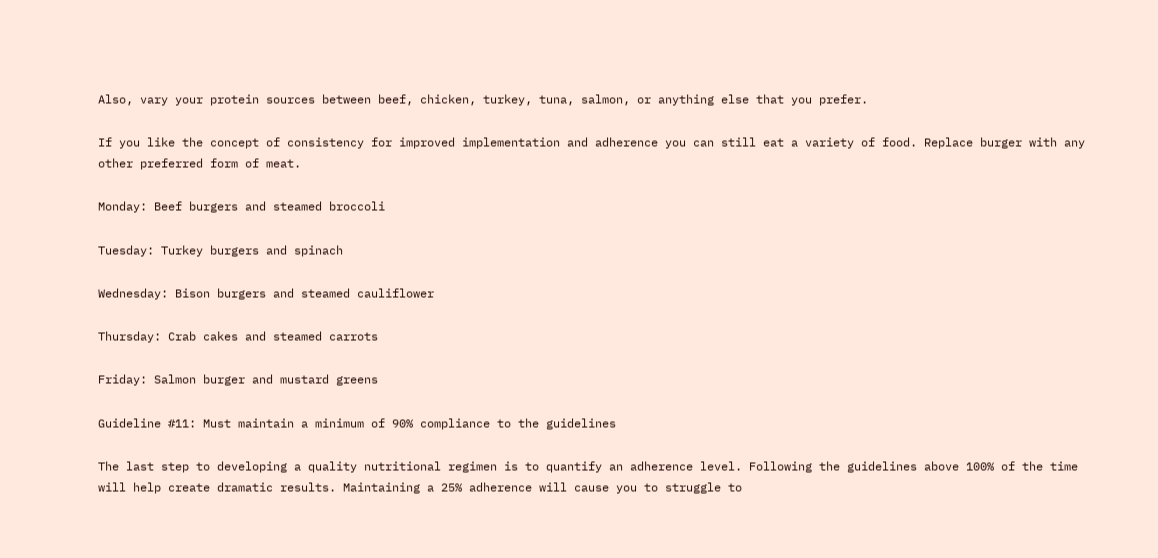Also, vary your protein sources between beef, chicken, turkey, tuna, salmon, or anything else that you prefer.

If you like the concept of consistency for improved implementation and adherence you can still eat a variety of food. Replace burger with any other preferred form of meat.

Monday: Beef burgers and steamed broccoli

Tuesday: Turkey burgers and spinach

Wednesday: Bison burgers and steamed cauliflower

Thursday: Crab cakes and steamed carrots

Friday: Salmon burger and mustard greens

Guideline #11: Must maintain a minimum of 90% compliance to the guidelines

The last step to developing a quality nutritional regimen is to quantify an adherence level. Following the guidelines above 100% of the time will help create dramatic results. Maintaining a 25% adherence will cause you to struggle to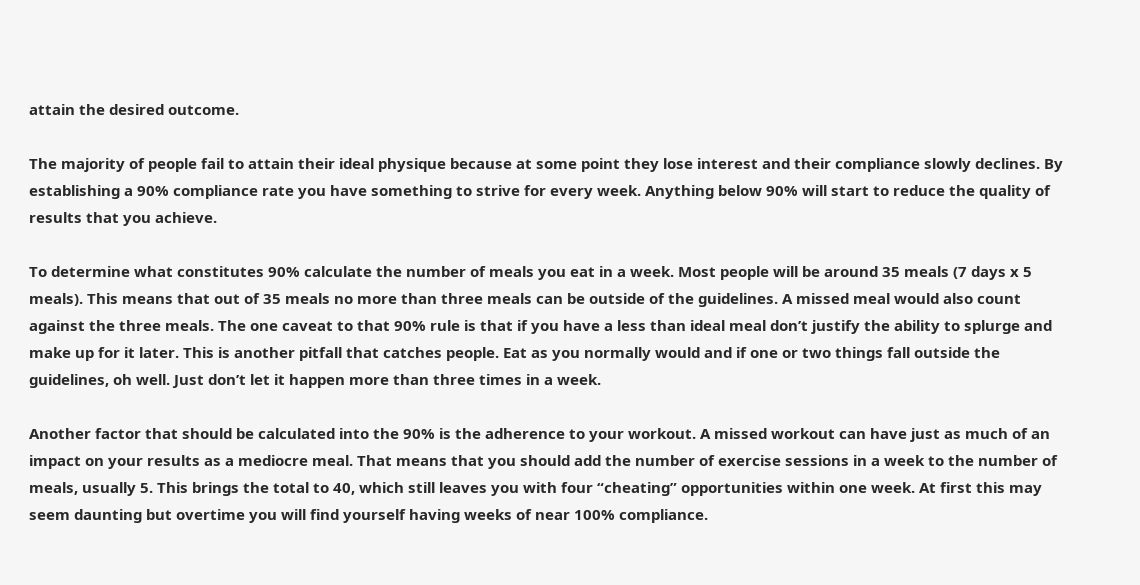attain the desired outcome.

The majority of people fail to attain their ideal physique because at some point they lose interest and their compliance slowly declines. By establishing a 90% compliance rate you have something to strive for every week. Anything below 90% will start to reduce the quality of results that you achieve.

To determine what constitutes 90% calculate the number of meals you eat in a week. Most people will be around 35 meals (7 days x 5 meals). This means that out of 35 meals no more than three meals can be outside of the guidelines. A missed meal would also count against the three meals. The one caveat to that 90% rule is that if you have a less than ideal meal don’t justify the ability to splurge and make up for it later. This is another pitfall that catches people. Eat as you normally would and if one or two things fall outside the guidelines, oh well. Just don’t let it happen more than three times in a week.

Another factor that should be calculated into the 90% is the adherence to your workout. A missed workout can have just as much of an impact on your results as a mediocre meal. That means that you should add the number of exercise sessions in a week to the number of meals, usually 5. This brings the total to 40, which still leaves you with four “cheating” opportunities within one week. At first this may seem daunting but overtime you will find yourself having weeks of near 100% compliance.